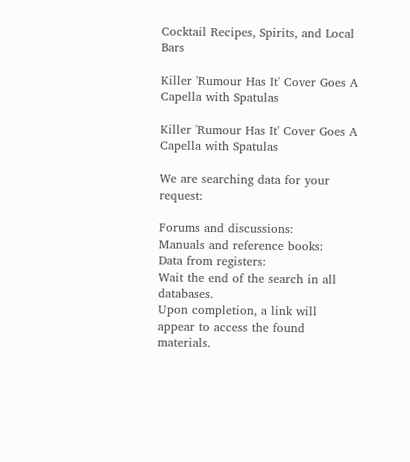Cocktail Recipes, Spirits, and Local Bars

Killer 'Rumour Has It' Cover Goes A Capella with Spatulas

Killer 'Rumour Has It' Cover Goes A Capella with Spatulas

We are searching data for your request:

Forums and discussions:
Manuals and reference books:
Data from registers:
Wait the end of the search in all databases.
Upon completion, a link will appear to access the found materials.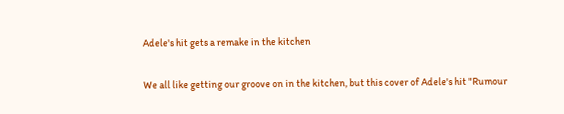Adele's hit gets a remake in the kitchen

We all like getting our groove on in the kitchen, but this cover of Adele's hit "Rumour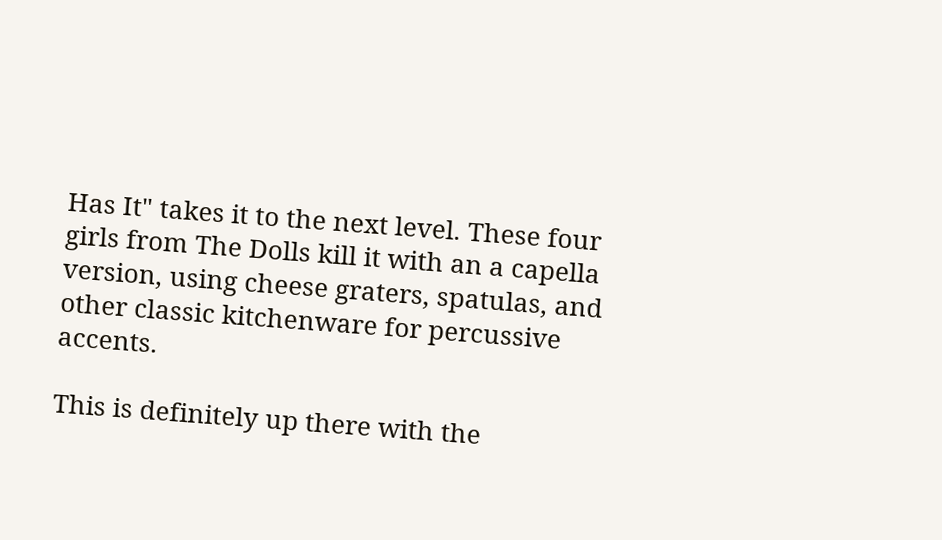Has It" takes it to the next level. These four girls from The Dolls kill it with an a capella version, using cheese graters, spatulas, and other classic kitchenware for percussive accents.

This is definitely up there with the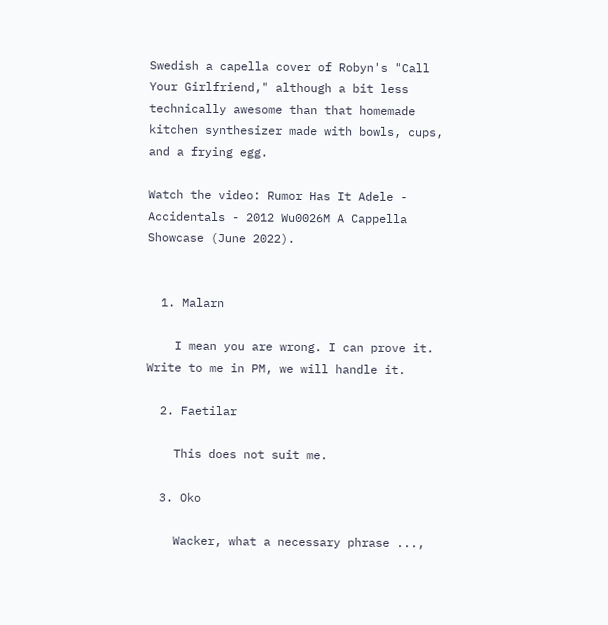Swedish a capella cover of Robyn's "Call Your Girlfriend," although a bit less technically awesome than that homemade kitchen synthesizer made with bowls, cups, and a frying egg.

Watch the video: Rumor Has It Adele - Accidentals - 2012 Wu0026M A Cappella Showcase (June 2022).


  1. Malarn

    I mean you are wrong. I can prove it. Write to me in PM, we will handle it.

  2. Faetilar

    This does not suit me.

  3. Oko

    Wacker, what a necessary phrase ...,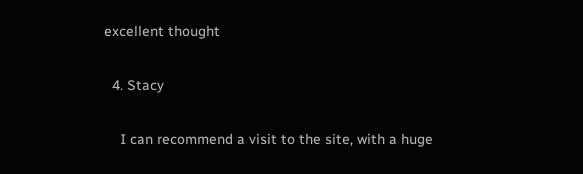excellent thought

  4. Stacy

    I can recommend a visit to the site, with a huge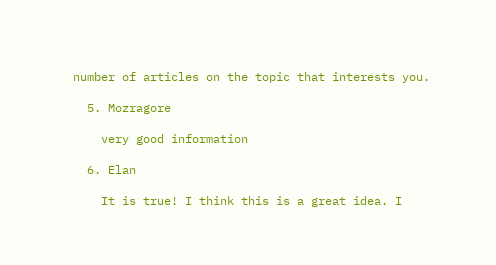number of articles on the topic that interests you.

  5. Mozragore

    very good information

  6. Elan

    It is true! I think this is a great idea. I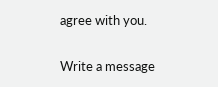agree with you.

Write a message